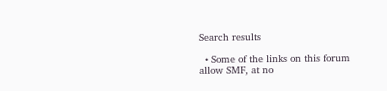Search results

  • Some of the links on this forum allow SMF, at no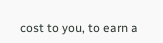cost to you, to earn a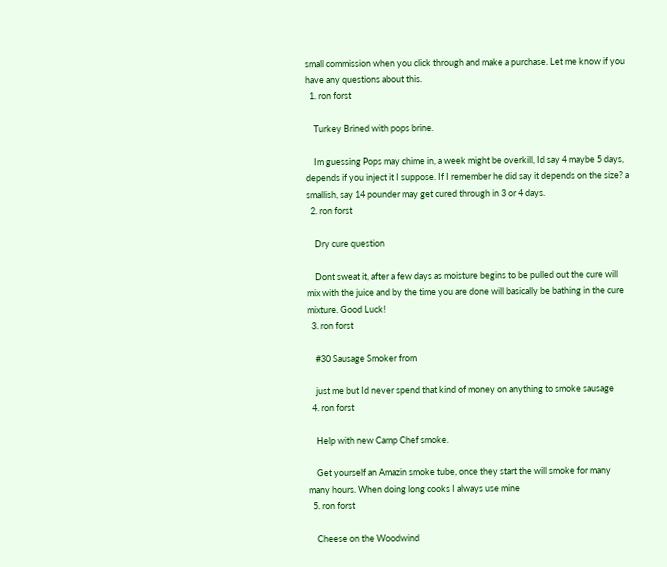small commission when you click through and make a purchase. Let me know if you have any questions about this.
  1. ron forst

    Turkey Brined with pops brine.

    Im guessing Pops may chime in, a week might be overkill, Id say 4 maybe 5 days, depends if you inject it I suppose. If I remember he did say it depends on the size? a smallish, say 14 pounder may get cured through in 3 or 4 days.
  2. ron forst

    Dry cure question

    Dont sweat it, after a few days as moisture begins to be pulled out the cure will mix with the juice and by the time you are done will basically be bathing in the cure mixture. Good Luck!
  3. ron forst

    #30 Sausage Smoker from

    just me but Id never spend that kind of money on anything to smoke sausage
  4. ron forst

    Help with new Camp Chef smoke.

    Get yourself an Amazin smoke tube, once they start the will smoke for many many hours. When doing long cooks I always use mine
  5. ron forst

    Cheese on the Woodwind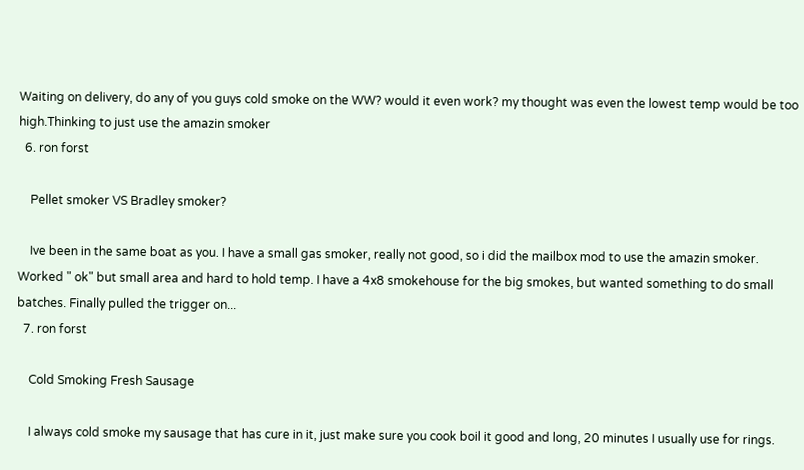Waiting on delivery, do any of you guys cold smoke on the WW? would it even work? my thought was even the lowest temp would be too high.Thinking to just use the amazin smoker
  6. ron forst

    Pellet smoker VS Bradley smoker?

    Ive been in the same boat as you. I have a small gas smoker, really not good, so i did the mailbox mod to use the amazin smoker. Worked " ok" but small area and hard to hold temp. I have a 4x8 smokehouse for the big smokes, but wanted something to do small batches. Finally pulled the trigger on...
  7. ron forst

    Cold Smoking Fresh Sausage

    I always cold smoke my sausage that has cure in it, just make sure you cook boil it good and long, 20 minutes I usually use for rings.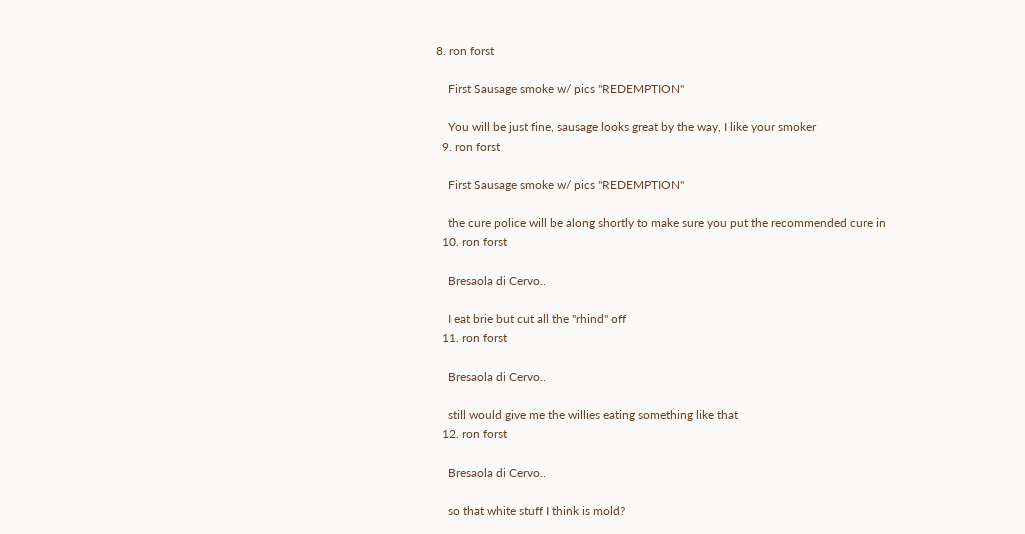8. ron forst

    First Sausage smoke w/ pics "REDEMPTION"

    You will be just fine, sausage looks great by the way, I like your smoker
  9. ron forst

    First Sausage smoke w/ pics "REDEMPTION"

    the cure police will be along shortly to make sure you put the recommended cure in
  10. ron forst

    Bresaola di Cervo..

    I eat brie but cut all the "rhind" off
  11. ron forst

    Bresaola di Cervo..

    still would give me the willies eating something like that
  12. ron forst

    Bresaola di Cervo..

    so that white stuff I think is mold?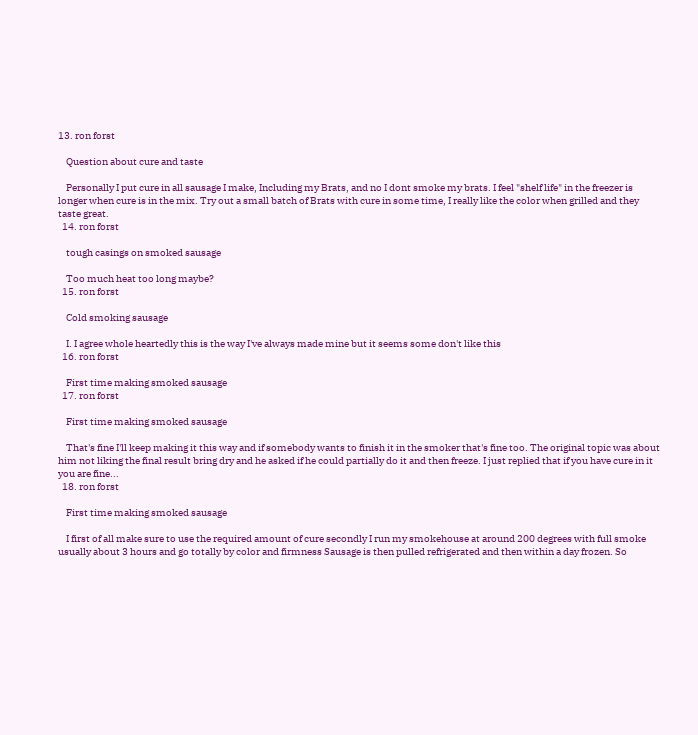13. ron forst

    Question about cure and taste

    Personally I put cure in all sausage I make, Including my Brats, and no I dont smoke my brats. I feel "shelf life" in the freezer is longer when cure is in the mix. Try out a small batch of Brats with cure in some time, I really like the color when grilled and they taste great.
  14. ron forst

    tough casings on smoked sausage

    Too much heat too long maybe?
  15. ron forst

    Cold smoking sausage

    I. I agree whole heartedly this is the way I've always made mine but it seems some don't like this
  16. ron forst

    First time making smoked sausage
  17. ron forst

    First time making smoked sausage

    That's fine I'll keep making it this way and if somebody wants to finish it in the smoker that's fine too. The original topic was about him not liking the final result bring dry and he asked if he could partially do it and then freeze. I just replied that if you have cure in it you are fine...
  18. ron forst

    First time making smoked sausage

    I first of all make sure to use the required amount of cure secondly I run my smokehouse at around 200 degrees with full smoke usually about 3 hours and go totally by color and firmness Sausage is then pulled refrigerated and then within a day frozen. So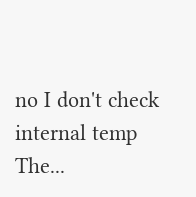no I don't check internal temp The...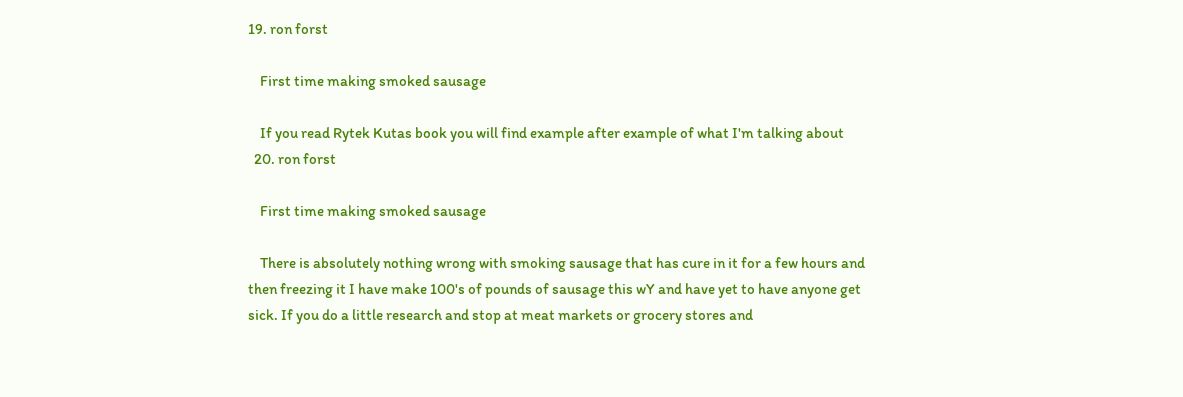19. ron forst

    First time making smoked sausage

    If you read Rytek Kutas book you will find example after example of what I'm talking about
  20. ron forst

    First time making smoked sausage

    There is absolutely nothing wrong with smoking sausage that has cure in it for a few hours and then freezing it I have make 100's of pounds of sausage this wY and have yet to have anyone get sick. If you do a little research and stop at meat markets or grocery stores and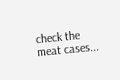check the meat cases...